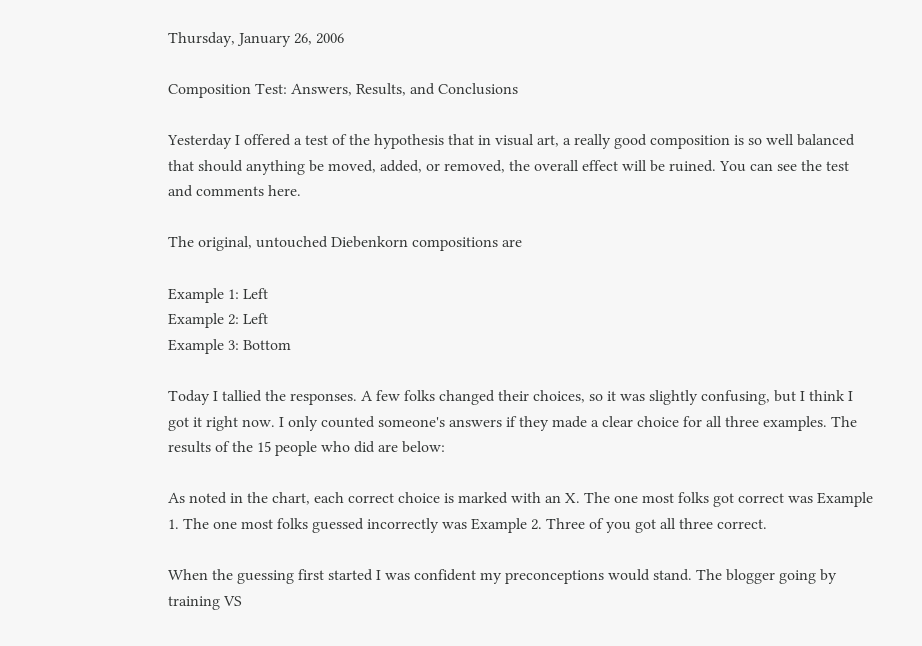Thursday, January 26, 2006

Composition Test: Answers, Results, and Conclusions

Yesterday I offered a test of the hypothesis that in visual art, a really good composition is so well balanced that should anything be moved, added, or removed, the overall effect will be ruined. You can see the test and comments here.

The original, untouched Diebenkorn compositions are

Example 1: Left
Example 2: Left
Example 3: Bottom

Today I tallied the responses. A few folks changed their choices, so it was slightly confusing, but I think I got it right now. I only counted someone's answers if they made a clear choice for all three examples. The results of the 15 people who did are below:

As noted in the chart, each correct choice is marked with an X. The one most folks got correct was Example 1. The one most folks guessed incorrectly was Example 2. Three of you got all three correct.

When the guessing first started I was confident my preconceptions would stand. The blogger going by training VS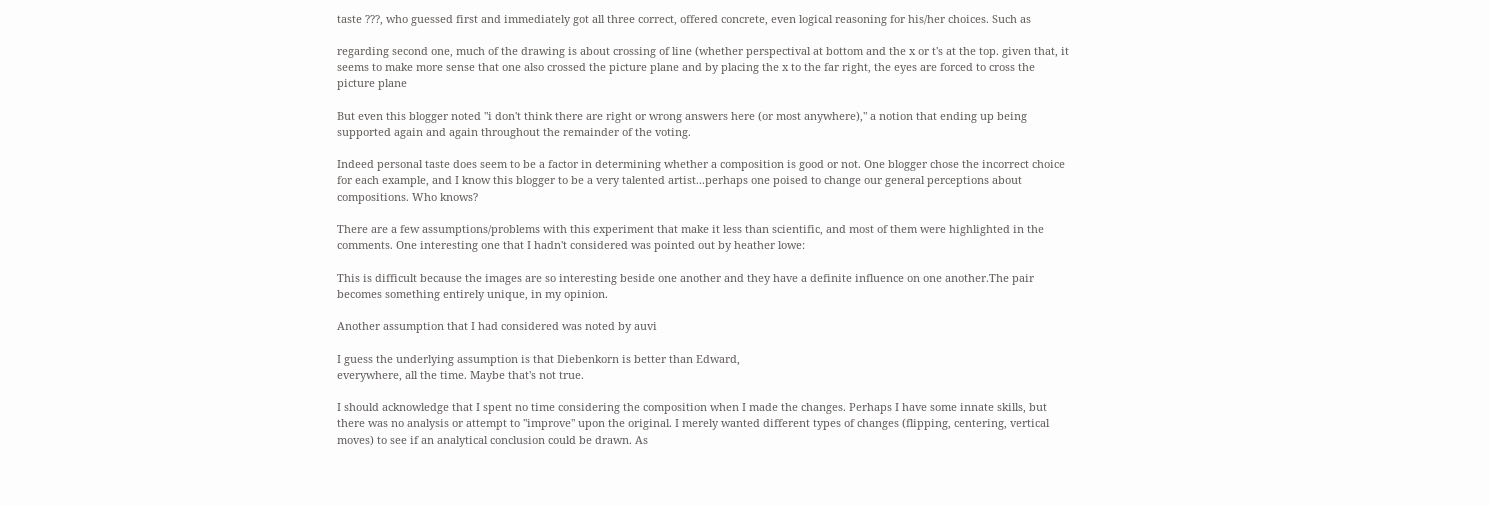taste ???, who guessed first and immediately got all three correct, offered concrete, even logical reasoning for his/her choices. Such as

regarding second one, much of the drawing is about crossing of line (whether perspectival at bottom and the x or t's at the top. given that, it seems to make more sense that one also crossed the picture plane and by placing the x to the far right, the eyes are forced to cross the picture plane

But even this blogger noted "i don't think there are right or wrong answers here (or most anywhere)," a notion that ending up being supported again and again throughout the remainder of the voting.

Indeed personal taste does seem to be a factor in determining whether a composition is good or not. One blogger chose the incorrect choice for each example, and I know this blogger to be a very talented artist...perhaps one poised to change our general perceptions about compositions. Who knows?

There are a few assumptions/problems with this experiment that make it less than scientific, and most of them were highlighted in the comments. One interesting one that I hadn't considered was pointed out by heather lowe:

This is difficult because the images are so interesting beside one another and they have a definite influence on one another.The pair becomes something entirely unique, in my opinion.

Another assumption that I had considered was noted by auvi

I guess the underlying assumption is that Diebenkorn is better than Edward,
everywhere, all the time. Maybe that's not true.

I should acknowledge that I spent no time considering the composition when I made the changes. Perhaps I have some innate skills, but there was no analysis or attempt to "improve" upon the original. I merely wanted different types of changes (flipping, centering, vertical moves) to see if an analytical conclusion could be drawn. As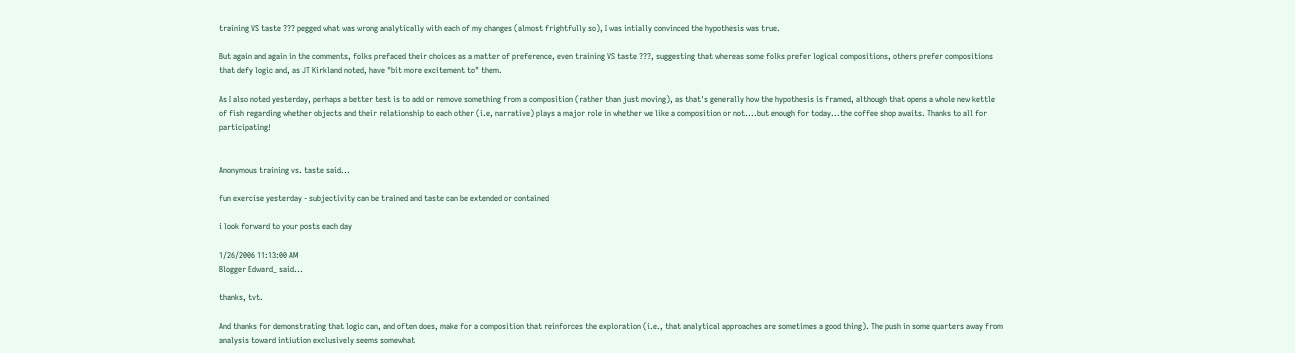training VS taste ??? pegged what was wrong analytically with each of my changes (almost frightfully so), I was intially convinced the hypothesis was true.

But again and again in the comments, folks prefaced their choices as a matter of preference, even training VS taste ???, suggesting that whereas some folks prefer logical compositions, others prefer compositions that defy logic and, as JT Kirkland noted, have "bit more excitement to" them.

As I also noted yesterday, perhaps a better test is to add or remove something from a composition (rather than just moving), as that's generally how the hypothesis is framed, although that opens a whole new kettle of fish regarding whether objects and their relationship to each other (i.e, narrative) plays a major role in whether we like a composition or not....but enough for today...the coffee shop awaits. Thanks to all for participating!


Anonymous training vs. taste said...

fun exercise yesterday - subjectivity can be trained and taste can be extended or contained

i look forward to your posts each day

1/26/2006 11:13:00 AM
Blogger Edward_ said...

thanks, tvt.

And thanks for demonstrating that logic can, and often does, make for a composition that reinforces the exploration (i.e., that analytical approaches are sometimes a good thing). The push in some quarters away from analysis toward intiution exclusively seems somewhat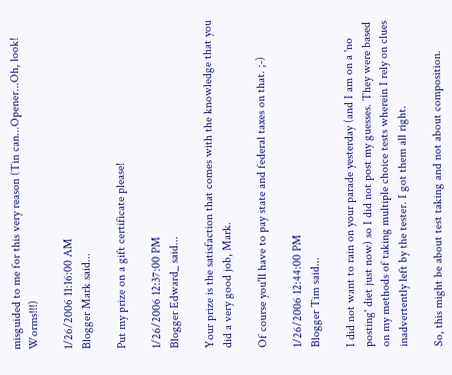misguided to me for this very reason (Tin can...Opener...Oh, look! Worms!!!)

1/26/2006 11:16:00 AM
Blogger Mark said...

Put my prize on a gift certificate please!

1/26/2006 12:37:00 PM
Blogger Edward_ said...

Your prize is the satisfaction that comes with the knowledge that you did a very good job, Mark.

Of course you'll have to pay state and federal taxes on that. ;-)

1/26/2006 12:44:00 PM
Blogger Tim said...

I did not want to rain on your parade yesterday (and I am on a 'no posting' diet just now) so I did not post my guesses. They were based on my methods of taking multiple choice tests wherein I rely on clues inadvertently left by the tester. I got them all right.

So, this might be about test taking and not about composition.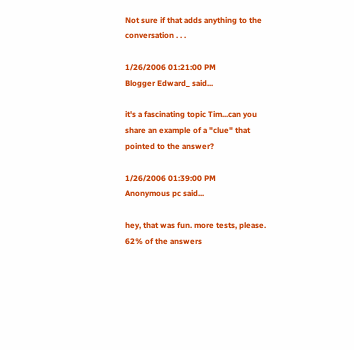Not sure if that adds anything to the conversation . . .

1/26/2006 01:21:00 PM
Blogger Edward_ said...

it's a fascinating topic Tim...can you share an example of a "clue" that pointed to the answer?

1/26/2006 01:39:00 PM
Anonymous pc said...

hey, that was fun. more tests, please. 62% of the answers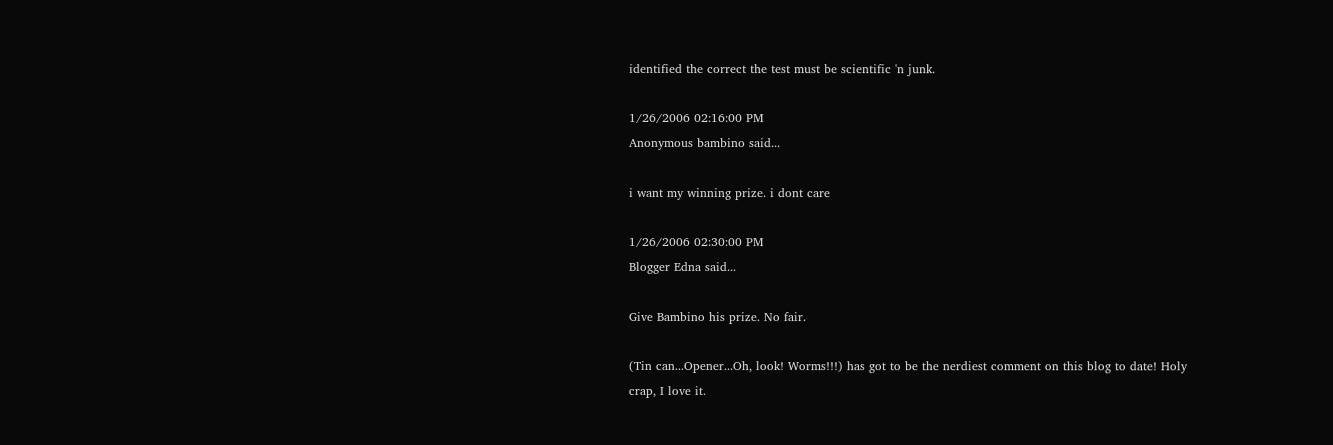identified the correct the test must be scientific 'n junk.

1/26/2006 02:16:00 PM
Anonymous bambino said...

i want my winning prize. i dont care

1/26/2006 02:30:00 PM
Blogger Edna said...

Give Bambino his prize. No fair.

(Tin can...Opener...Oh, look! Worms!!!) has got to be the nerdiest comment on this blog to date! Holy crap, I love it.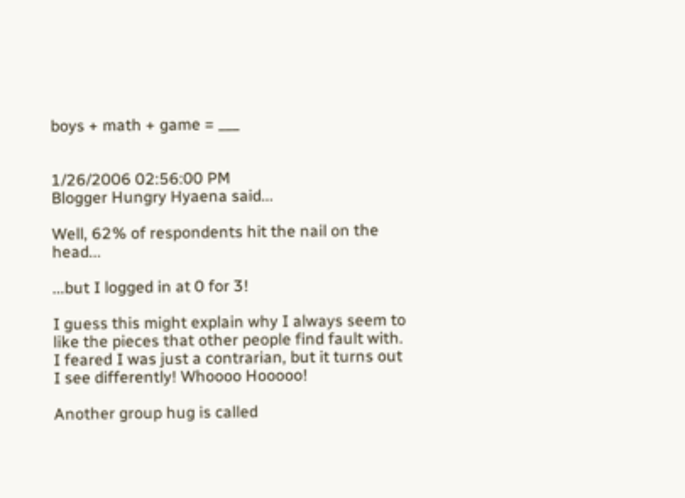boys + math + game = ___


1/26/2006 02:56:00 PM
Blogger Hungry Hyaena said...

Well, 62% of respondents hit the nail on the head...

...but I logged in at 0 for 3!

I guess this might explain why I always seem to like the pieces that other people find fault with. I feared I was just a contrarian, but it turns out I see differently! Whoooo Hooooo!

Another group hug is called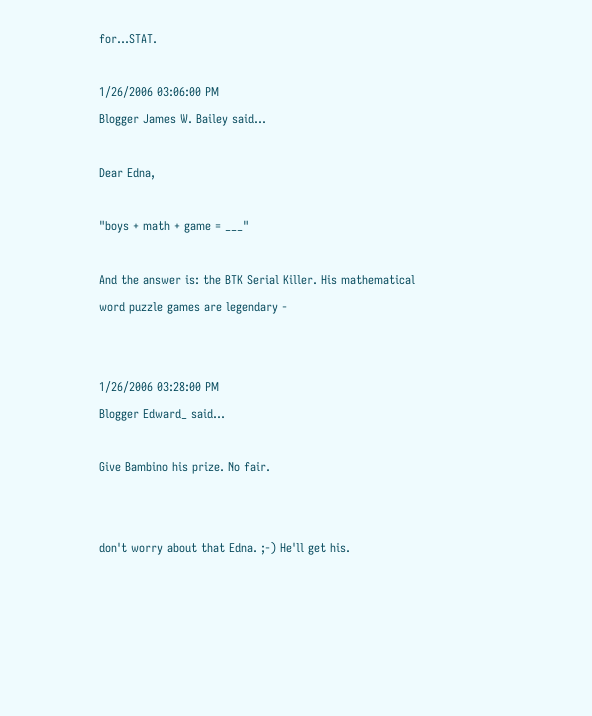for...STAT.

1/26/2006 03:06:00 PM
Blogger James W. Bailey said...

Dear Edna,

"boys + math + game = ___"

And the answer is: the BTK Serial Killer. His mathematical word puzzle games are legendary -


1/26/2006 03:28:00 PM
Blogger Edward_ said...

Give Bambino his prize. No fair.


don't worry about that Edna. ;-) He'll get his.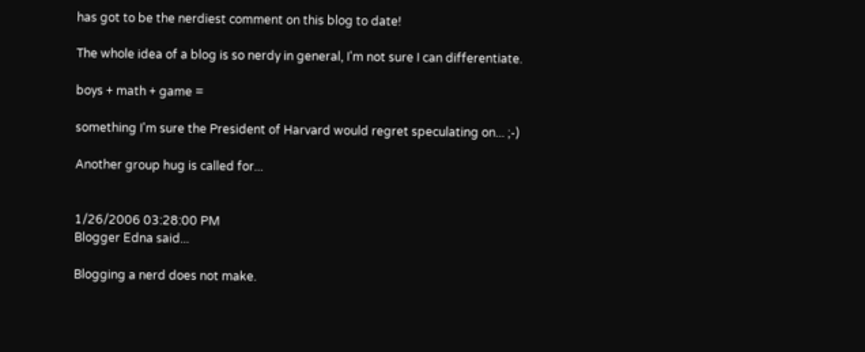has got to be the nerdiest comment on this blog to date!

The whole idea of a blog is so nerdy in general, I'm not sure I can differentiate.

boys + math + game =

something I'm sure the President of Harvard would regret speculating on... ;-)

Another group hug is called for...


1/26/2006 03:28:00 PM
Blogger Edna said...

Blogging a nerd does not make.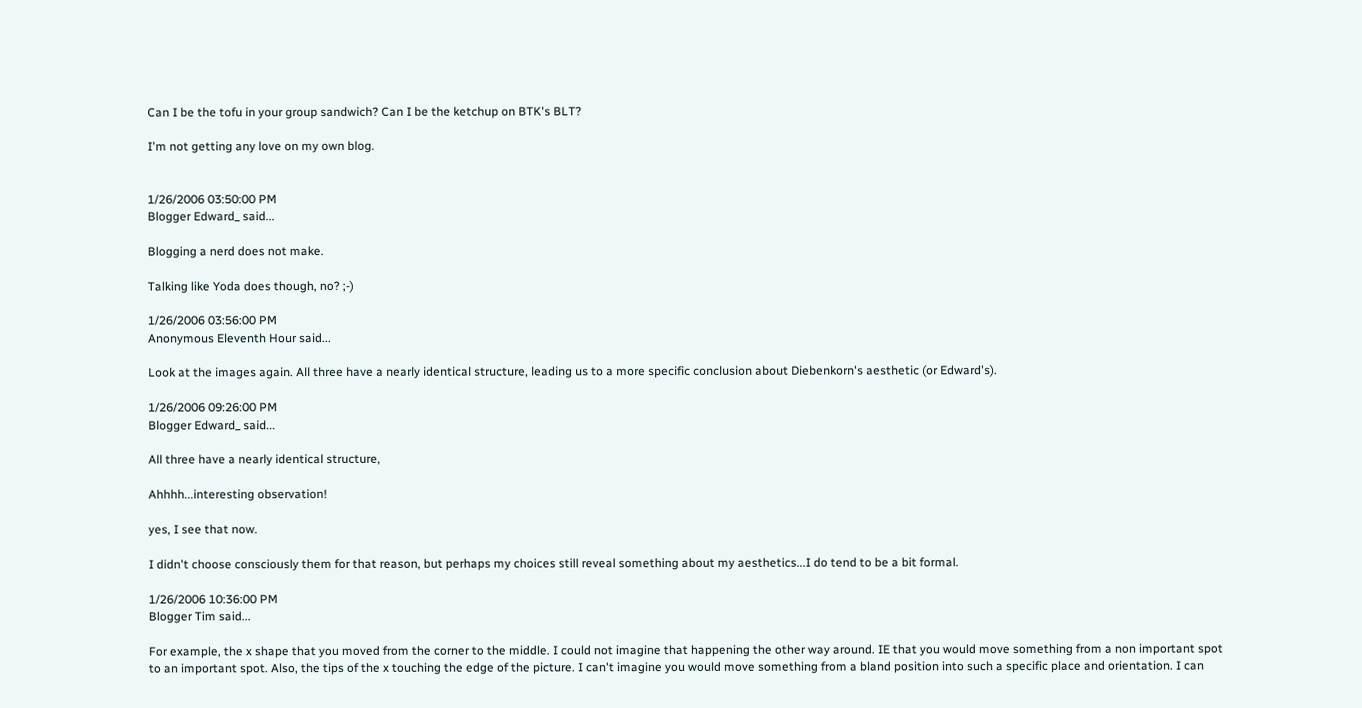Can I be the tofu in your group sandwich? Can I be the ketchup on BTK's BLT?

I'm not getting any love on my own blog.


1/26/2006 03:50:00 PM
Blogger Edward_ said...

Blogging a nerd does not make.

Talking like Yoda does though, no? ;-)

1/26/2006 03:56:00 PM
Anonymous Eleventh Hour said...

Look at the images again. All three have a nearly identical structure, leading us to a more specific conclusion about Diebenkorn's aesthetic (or Edward's).

1/26/2006 09:26:00 PM
Blogger Edward_ said...

All three have a nearly identical structure,

Ahhhh...interesting observation!

yes, I see that now.

I didn't choose consciously them for that reason, but perhaps my choices still reveal something about my aesthetics...I do tend to be a bit formal.

1/26/2006 10:36:00 PM
Blogger Tim said...

For example, the x shape that you moved from the corner to the middle. I could not imagine that happening the other way around. IE that you would move something from a non important spot to an important spot. Also, the tips of the x touching the edge of the picture. I can't imagine you would move something from a bland position into such a specific place and orientation. I can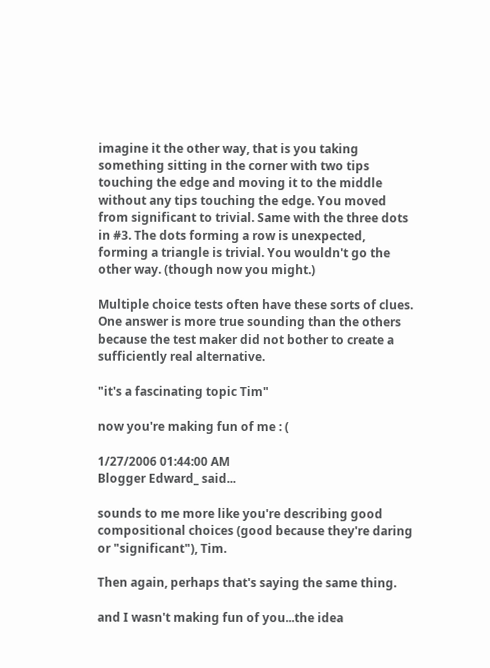imagine it the other way, that is you taking something sitting in the corner with two tips touching the edge and moving it to the middle without any tips touching the edge. You moved from significant to trivial. Same with the three dots in #3. The dots forming a row is unexpected, forming a triangle is trivial. You wouldn't go the other way. (though now you might.)

Multiple choice tests often have these sorts of clues. One answer is more true sounding than the others because the test maker did not bother to create a sufficiently real alternative.

"it's a fascinating topic Tim"

now you're making fun of me : (

1/27/2006 01:44:00 AM
Blogger Edward_ said...

sounds to me more like you're describing good compositional choices (good because they're daring or "significant"), Tim.

Then again, perhaps that's saying the same thing.

and I wasn't making fun of you...the idea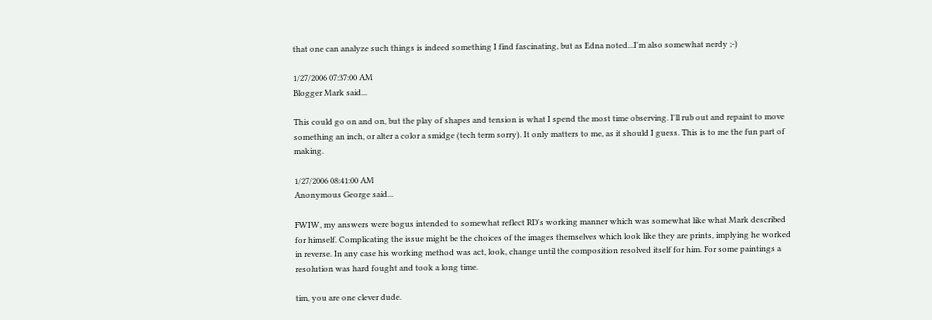that one can analyze such things is indeed something I find fascinating, but as Edna noted...I'm also somewhat nerdy ;-)

1/27/2006 07:37:00 AM
Blogger Mark said...

This could go on and on, but the play of shapes and tension is what I spend the most time observing. I'll rub out and repaint to move something an inch, or alter a color a smidge (tech term sorry). It only matters to me, as it should I guess. This is to me the fun part of making.

1/27/2006 08:41:00 AM
Anonymous George said...

FWIW, my answers were bogus intended to somewhat reflect RD's working manner which was somewhat like what Mark described for himself. Complicating the issue might be the choices of the images themselves which look like they are prints, implying he worked in reverse. In any case his working method was act, look, change until the composition resolved itself for him. For some paintings a resolution was hard fought and took a long time.

tim, you are one clever dude.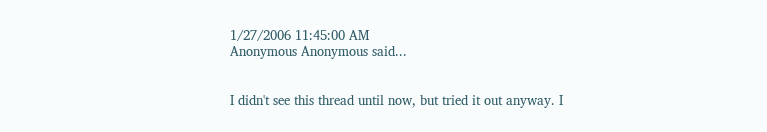1/27/2006 11:45:00 AM
Anonymous Anonymous said...


I didn't see this thread until now, but tried it out anyway. I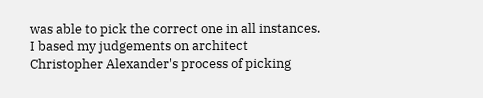was able to pick the correct one in all instances. I based my judgements on architect Christopher Alexander's process of picking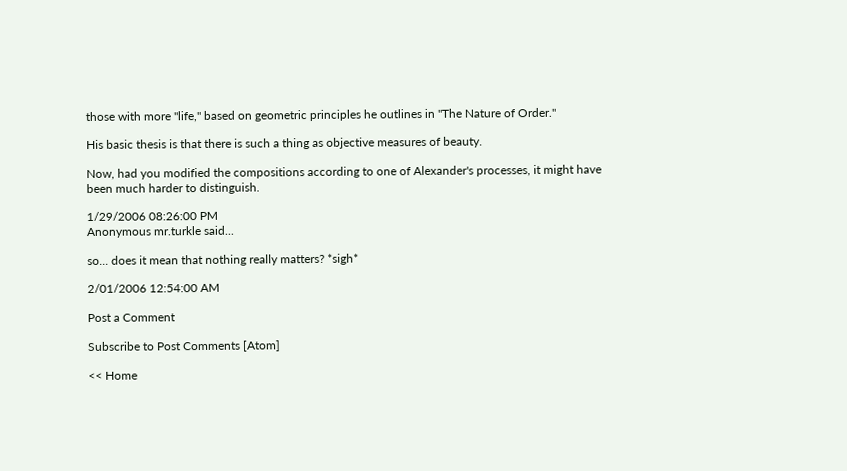those with more "life," based on geometric principles he outlines in "The Nature of Order."

His basic thesis is that there is such a thing as objective measures of beauty.

Now, had you modified the compositions according to one of Alexander's processes, it might have been much harder to distinguish.

1/29/2006 08:26:00 PM
Anonymous mr.turkle said...

so... does it mean that nothing really matters? *sigh*

2/01/2006 12:54:00 AM

Post a Comment

Subscribe to Post Comments [Atom]

<< Home